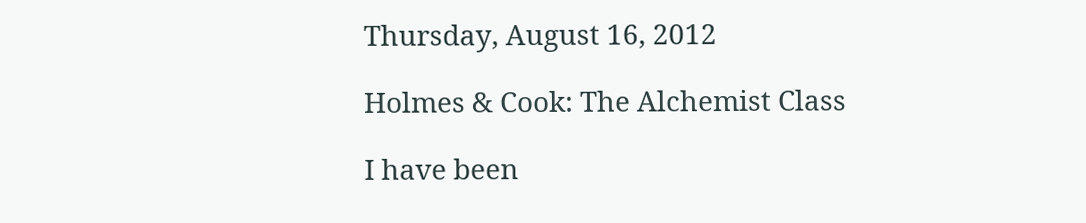Thursday, August 16, 2012

Holmes & Cook: The Alchemist Class

I have been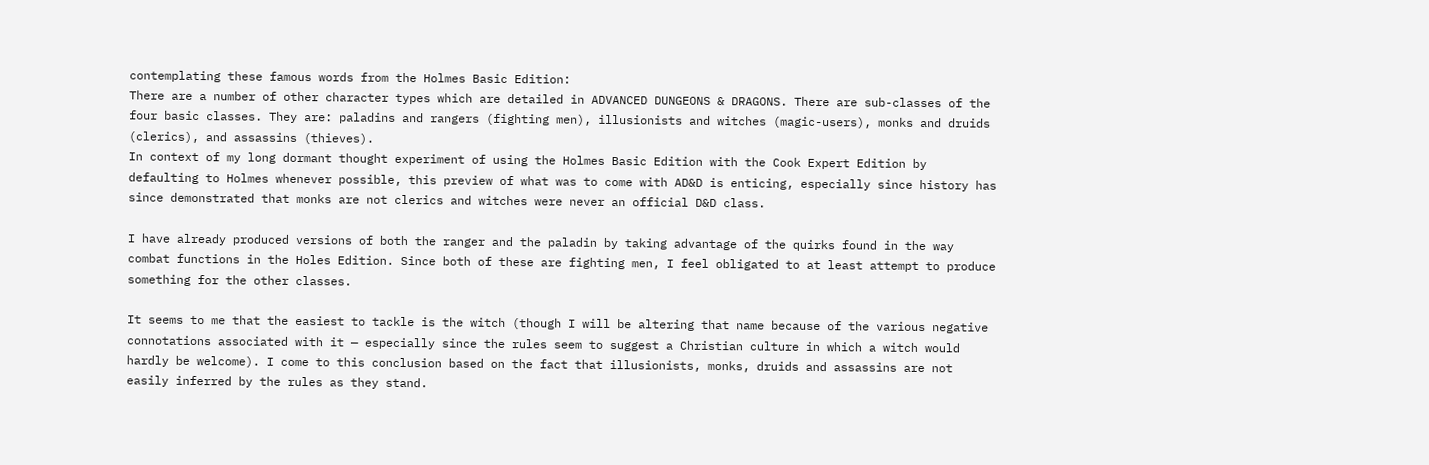contemplating these famous words from the Holmes Basic Edition:
There are a number of other character types which are detailed in ADVANCED DUNGEONS & DRAGONS. There are sub-classes of the four basic classes. They are: paladins and rangers (fighting men), illusionists and witches (magic-users), monks and druids (clerics), and assassins (thieves).
In context of my long dormant thought experiment of using the Holmes Basic Edition with the Cook Expert Edition by defaulting to Holmes whenever possible, this preview of what was to come with AD&D is enticing, especially since history has since demonstrated that monks are not clerics and witches were never an official D&D class.

I have already produced versions of both the ranger and the paladin by taking advantage of the quirks found in the way combat functions in the Holes Edition. Since both of these are fighting men, I feel obligated to at least attempt to produce something for the other classes.

It seems to me that the easiest to tackle is the witch (though I will be altering that name because of the various negative connotations associated with it — especially since the rules seem to suggest a Christian culture in which a witch would hardly be welcome). I come to this conclusion based on the fact that illusionists, monks, druids and assassins are not easily inferred by the rules as they stand.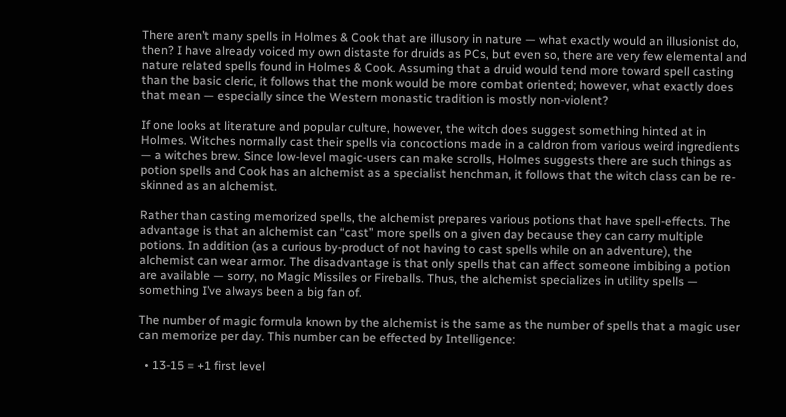There aren’t many spells in Holmes & Cook that are illusory in nature — what exactly would an illusionist do, then? I have already voiced my own distaste for druids as PCs, but even so, there are very few elemental and nature related spells found in Holmes & Cook. Assuming that a druid would tend more toward spell casting than the basic cleric, it follows that the monk would be more combat oriented; however, what exactly does that mean — especially since the Western monastic tradition is mostly non-violent?

If one looks at literature and popular culture, however, the witch does suggest something hinted at in Holmes. Witches normally cast their spells via concoctions made in a caldron from various weird ingredients — a witches brew. Since low-level magic-users can make scrolls, Holmes suggests there are such things as potion spells and Cook has an alchemist as a specialist henchman, it follows that the witch class can be re-skinned as an alchemist.

Rather than casting memorized spells, the alchemist prepares various potions that have spell-effects. The advantage is that an alchemist can “cast” more spells on a given day because they can carry multiple potions. In addition (as a curious by-product of not having to cast spells while on an adventure), the alchemist can wear armor. The disadvantage is that only spells that can affect someone imbibing a potion are available — sorry, no Magic Missiles or Fireballs. Thus, the alchemist specializes in utility spells — something I’ve always been a big fan of.

The number of magic formula known by the alchemist is the same as the number of spells that a magic user can memorize per day. This number can be effected by Intelligence:

  • 13-15 = +1 first level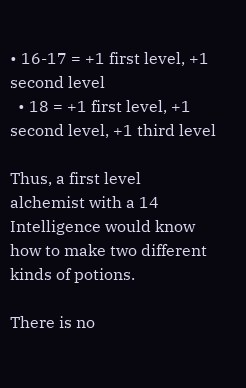• 16-17 = +1 first level, +1 second level
  • 18 = +1 first level, +1 second level, +1 third level

Thus, a first level alchemist with a 14 Intelligence would know how to make two different kinds of potions.

There is no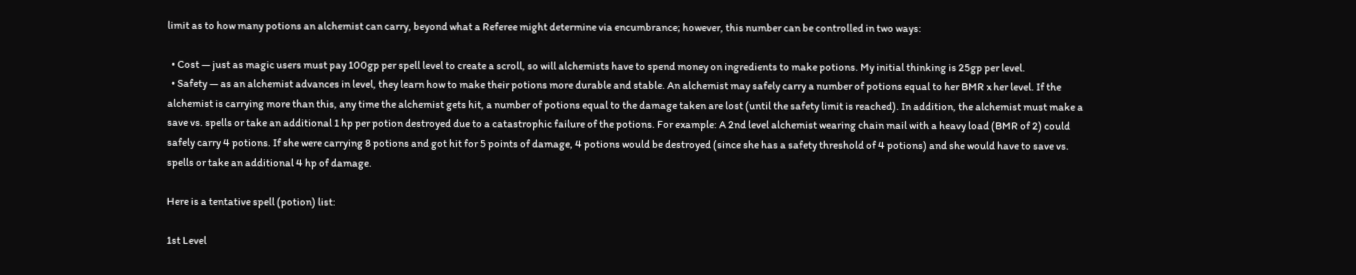limit as to how many potions an alchemist can carry, beyond what a Referee might determine via encumbrance; however, this number can be controlled in two ways:

  • Cost — just as magic users must pay 100gp per spell level to create a scroll, so will alchemists have to spend money on ingredients to make potions. My initial thinking is 25gp per level.
  • Safety — as an alchemist advances in level, they learn how to make their potions more durable and stable. An alchemist may safely carry a number of potions equal to her BMR x her level. If the alchemist is carrying more than this, any time the alchemist gets hit, a number of potions equal to the damage taken are lost (until the safety limit is reached). In addition, the alchemist must make a save vs. spells or take an additional 1 hp per potion destroyed due to a catastrophic failure of the potions. For example: A 2nd level alchemist wearing chain mail with a heavy load (BMR of 2) could safely carry 4 potions. If she were carrying 8 potions and got hit for 5 points of damage, 4 potions would be destroyed (since she has a safety threshold of 4 potions) and she would have to save vs. spells or take an additional 4 hp of damage.

Here is a tentative spell (potion) list:

1st Level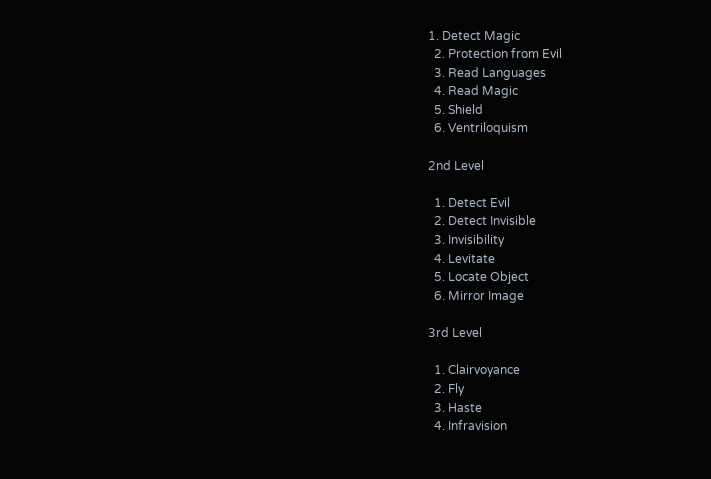1. Detect Magic
  2. Protection from Evil
  3. Read Languages
  4. Read Magic
  5. Shield
  6. Ventriloquism

2nd Level

  1. Detect Evil
  2. Detect Invisible
  3. Invisibility
  4. Levitate
  5. Locate Object
  6. Mirror Image

3rd Level

  1. Clairvoyance
  2. Fly
  3. Haste
  4. Infravision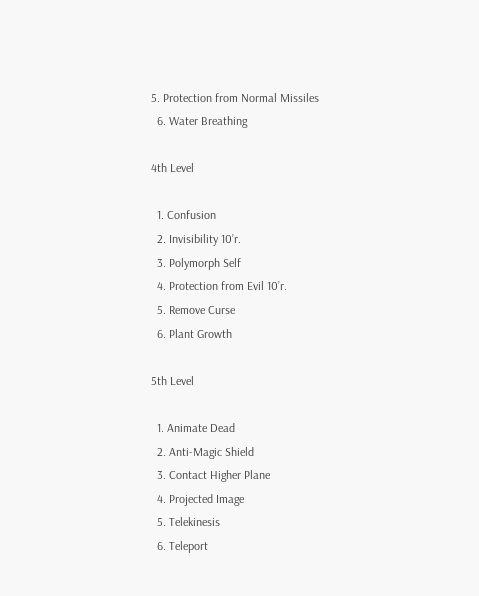5. Protection from Normal Missiles
  6. Water Breathing

4th Level

  1. Confusion
  2. Invisibility 10’r.
  3. Polymorph Self
  4. Protection from Evil 10’r.
  5. Remove Curse
  6. Plant Growth

5th Level

  1. Animate Dead
  2. Anti-Magic Shield
  3. Contact Higher Plane
  4. Projected Image
  5. Telekinesis
  6. Teleport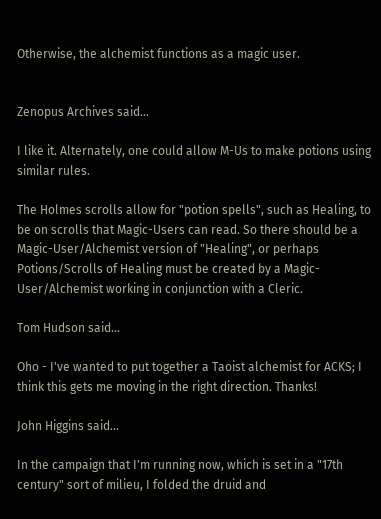Otherwise, the alchemist functions as a magic user.


Zenopus Archives said...

I like it. Alternately, one could allow M-Us to make potions using similar rules.

The Holmes scrolls allow for "potion spells", such as Healing, to be on scrolls that Magic-Users can read. So there should be a Magic-User/Alchemist version of "Healing", or perhaps Potions/Scrolls of Healing must be created by a Magic-User/Alchemist working in conjunction with a Cleric.

Tom Hudson said...

Oho - I've wanted to put together a Taoist alchemist for ACKS; I think this gets me moving in the right direction. Thanks!

John Higgins said...

In the campaign that I'm running now, which is set in a "17th century" sort of milieu, I folded the druid and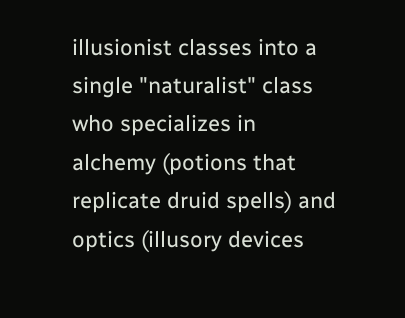illusionist classes into a single "naturalist" class who specializes in alchemy (potions that replicate druid spells) and optics (illusory devices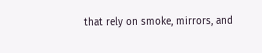that rely on smoke, mirrors, and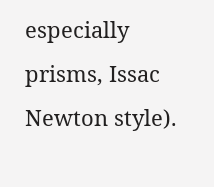especially prisms, Issac Newton style).